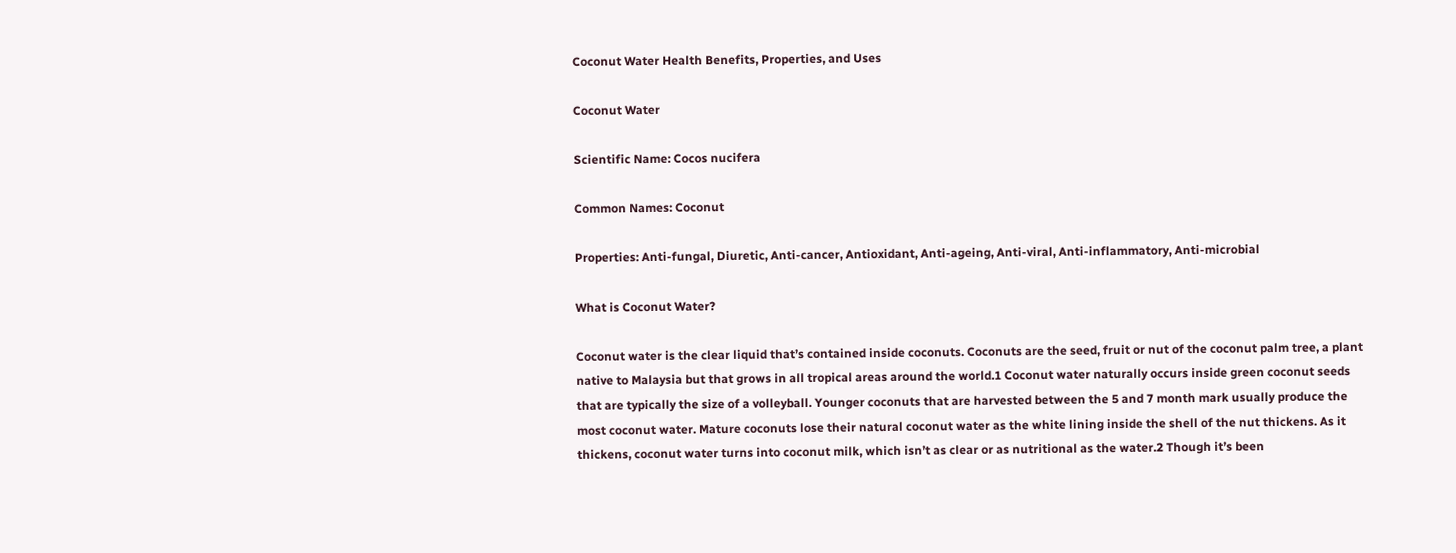Coconut Water Health Benefits, Properties, and Uses

Coconut Water

Scientific Name: Cocos nucifera

Common Names: Coconut

Properties: Anti-fungal, Diuretic, Anti-cancer, Antioxidant, Anti-ageing, Anti-viral, Anti-inflammatory, Anti-microbial

What is Coconut Water?

Coconut water is the clear liquid that’s contained inside coconuts. Coconuts are the seed, fruit or nut of the coconut palm tree, a plant native to Malaysia but that grows in all tropical areas around the world.1 Coconut water naturally occurs inside green coconut seeds that are typically the size of a volleyball. Younger coconuts that are harvested between the 5 and 7 month mark usually produce the most coconut water. Mature coconuts lose their natural coconut water as the white lining inside the shell of the nut thickens. As it thickens, coconut water turns into coconut milk, which isn’t as clear or as nutritional as the water.2 Though it’s been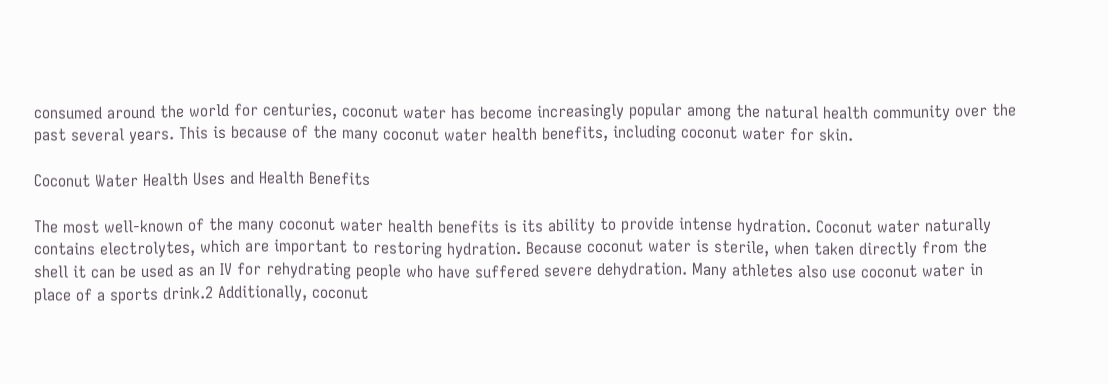consumed around the world for centuries, coconut water has become increasingly popular among the natural health community over the past several years. This is because of the many coconut water health benefits, including coconut water for skin.

Coconut Water Health Uses and Health Benefits

The most well-known of the many coconut water health benefits is its ability to provide intense hydration. Coconut water naturally contains electrolytes, which are important to restoring hydration. Because coconut water is sterile, when taken directly from the shell it can be used as an IV for rehydrating people who have suffered severe dehydration. Many athletes also use coconut water in place of a sports drink.2 Additionally, coconut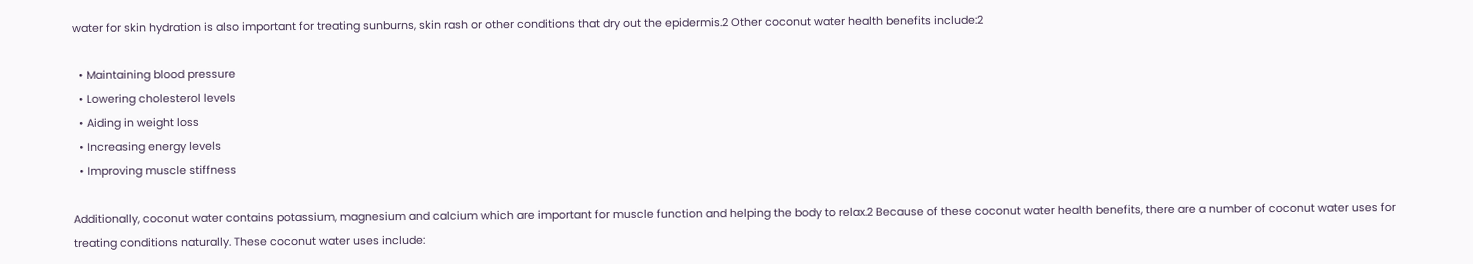water for skin hydration is also important for treating sunburns, skin rash or other conditions that dry out the epidermis.2 Other coconut water health benefits include:2

  • Maintaining blood pressure
  • Lowering cholesterol levels
  • Aiding in weight loss
  • Increasing energy levels
  • Improving muscle stiffness

Additionally, coconut water contains potassium, magnesium and calcium which are important for muscle function and helping the body to relax.2 Because of these coconut water health benefits, there are a number of coconut water uses for treating conditions naturally. These coconut water uses include: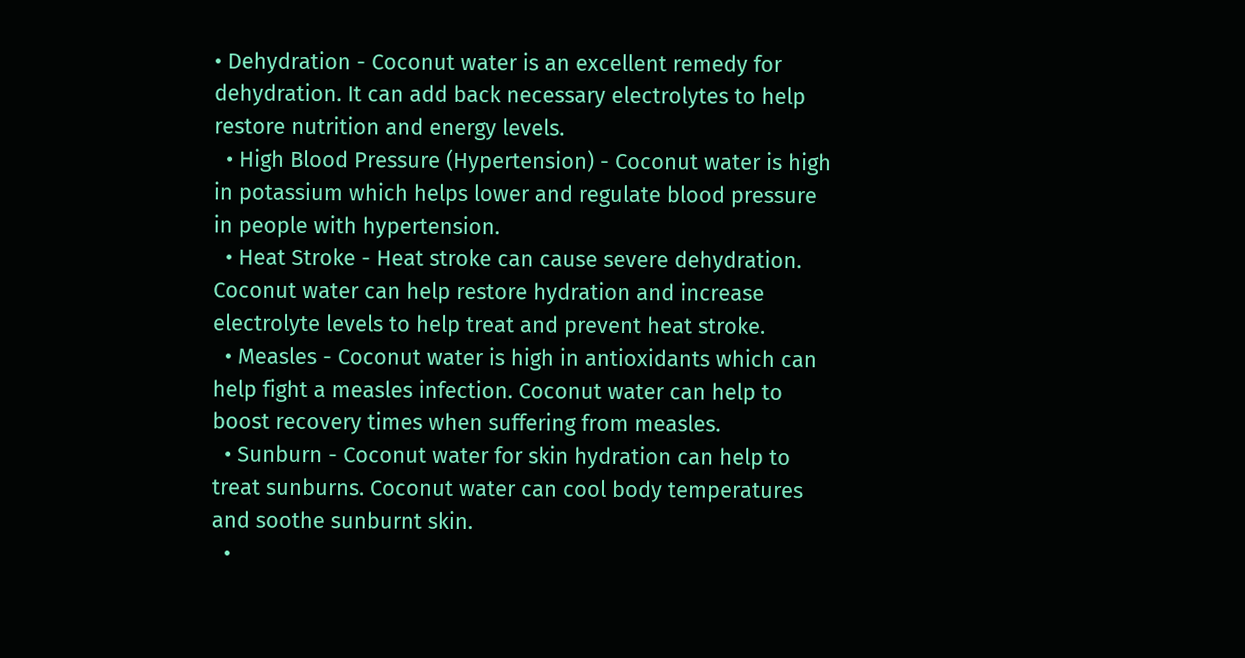• Dehydration - Coconut water is an excellent remedy for dehydration. It can add back necessary electrolytes to help restore nutrition and energy levels.
  • High Blood Pressure (Hypertension) - Coconut water is high in potassium which helps lower and regulate blood pressure in people with hypertension.
  • Heat Stroke - Heat stroke can cause severe dehydration. Coconut water can help restore hydration and increase electrolyte levels to help treat and prevent heat stroke.
  • Measles - Coconut water is high in antioxidants which can help fight a measles infection. Coconut water can help to boost recovery times when suffering from measles.
  • Sunburn - Coconut water for skin hydration can help to treat sunburns. Coconut water can cool body temperatures and soothe sunburnt skin.
  •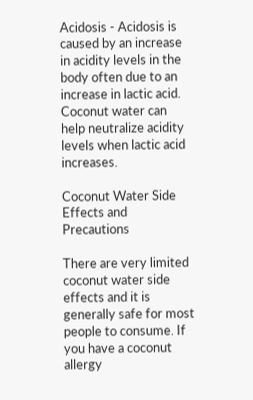Acidosis - Acidosis is caused by an increase in acidity levels in the body often due to an increase in lactic acid. Coconut water can help neutralize acidity levels when lactic acid increases.

Coconut Water Side Effects and Precautions

There are very limited coconut water side effects and it is generally safe for most people to consume. If you have a coconut allergy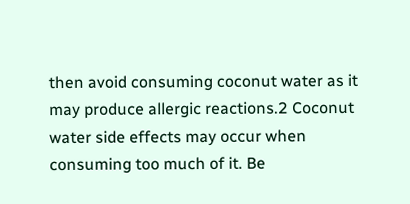then avoid consuming coconut water as it may produce allergic reactions.2 Coconut water side effects may occur when consuming too much of it. Be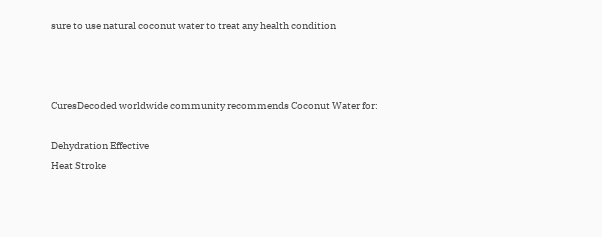sure to use natural coconut water to treat any health condition



CuresDecoded worldwide community recommends Coconut Water for:

Dehydration Effective
Heat Stroke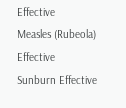Effective
Measles (Rubeola) Effective
Sunburn Effective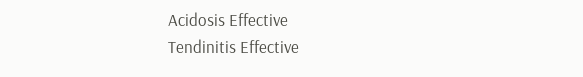Acidosis Effective
Tendinitis Effective